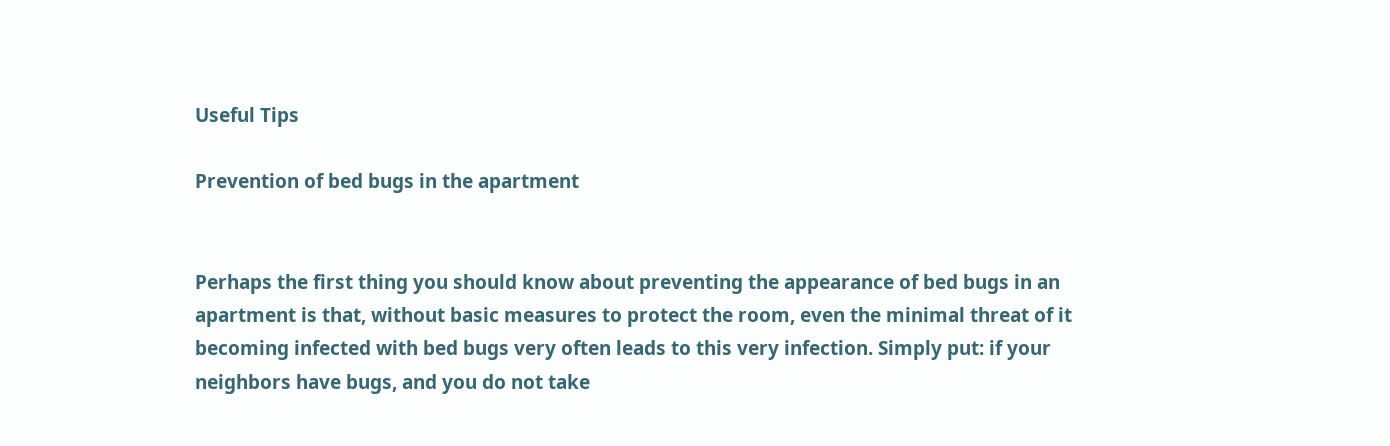Useful Tips

Prevention of bed bugs in the apartment


Perhaps the first thing you should know about preventing the appearance of bed bugs in an apartment is that, without basic measures to protect the room, even the minimal threat of it becoming infected with bed bugs very often leads to this very infection. Simply put: if your neighbors have bugs, and you do not take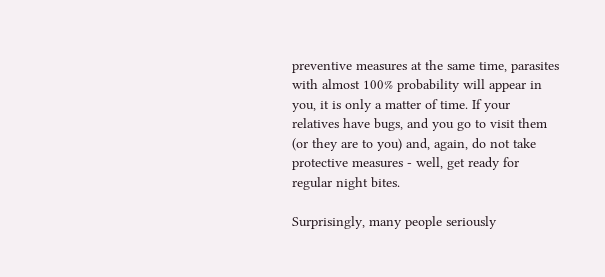preventive measures at the same time, parasites with almost 100% probability will appear in you, it is only a matter of time. If your relatives have bugs, and you go to visit them (or they are to you) and, again, do not take protective measures - well, get ready for regular night bites.

Surprisingly, many people seriously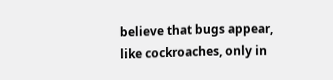believe that bugs appear, like cockroaches, only in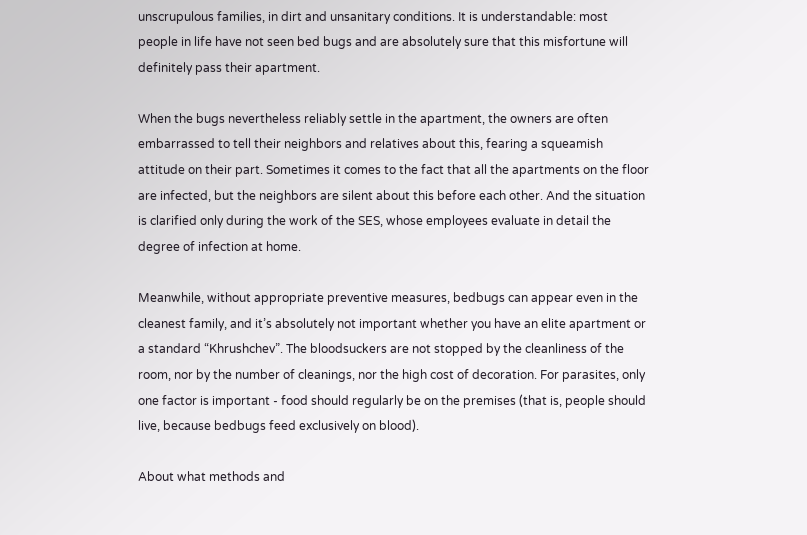unscrupulous families, in dirt and unsanitary conditions. It is understandable: most people in life have not seen bed bugs and are absolutely sure that this misfortune will definitely pass their apartment.

When the bugs nevertheless reliably settle in the apartment, the owners are often embarrassed to tell their neighbors and relatives about this, fearing a squeamish attitude on their part. Sometimes it comes to the fact that all the apartments on the floor are infected, but the neighbors are silent about this before each other. And the situation is clarified only during the work of the SES, whose employees evaluate in detail the degree of infection at home.

Meanwhile, without appropriate preventive measures, bedbugs can appear even in the cleanest family, and it’s absolutely not important whether you have an elite apartment or a standard “Khrushchev”. The bloodsuckers are not stopped by the cleanliness of the room, nor by the number of cleanings, nor the high cost of decoration. For parasites, only one factor is important - food should regularly be on the premises (that is, people should live, because bedbugs feed exclusively on blood).

About what methods and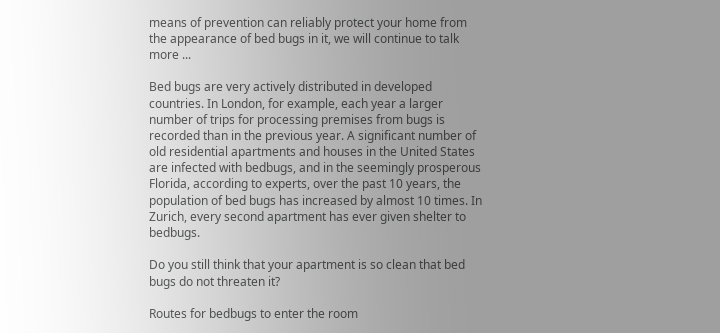means of prevention can reliably protect your home from the appearance of bed bugs in it, we will continue to talk more ...

Bed bugs are very actively distributed in developed countries. In London, for example, each year a larger number of trips for processing premises from bugs is recorded than in the previous year. A significant number of old residential apartments and houses in the United States are infected with bedbugs, and in the seemingly prosperous Florida, according to experts, over the past 10 years, the population of bed bugs has increased by almost 10 times. In Zurich, every second apartment has ever given shelter to bedbugs.

Do you still think that your apartment is so clean that bed bugs do not threaten it?

Routes for bedbugs to enter the room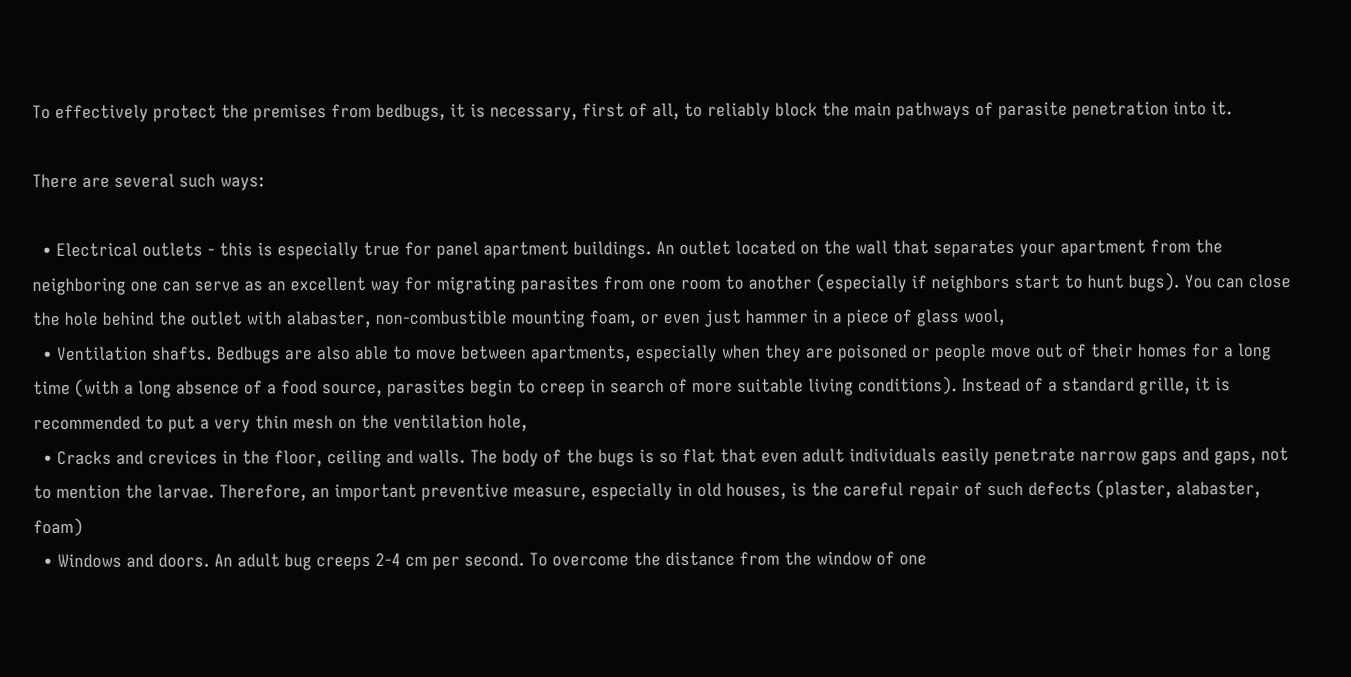To effectively protect the premises from bedbugs, it is necessary, first of all, to reliably block the main pathways of parasite penetration into it.

There are several such ways:

  • Electrical outlets - this is especially true for panel apartment buildings. An outlet located on the wall that separates your apartment from the neighboring one can serve as an excellent way for migrating parasites from one room to another (especially if neighbors start to hunt bugs). You can close the hole behind the outlet with alabaster, non-combustible mounting foam, or even just hammer in a piece of glass wool,
  • Ventilation shafts. Bedbugs are also able to move between apartments, especially when they are poisoned or people move out of their homes for a long time (with a long absence of a food source, parasites begin to creep in search of more suitable living conditions). Instead of a standard grille, it is recommended to put a very thin mesh on the ventilation hole,
  • Cracks and crevices in the floor, ceiling and walls. The body of the bugs is so flat that even adult individuals easily penetrate narrow gaps and gaps, not to mention the larvae. Therefore, an important preventive measure, especially in old houses, is the careful repair of such defects (plaster, alabaster, foam)
  • Windows and doors. An adult bug creeps 2-4 cm per second. To overcome the distance from the window of one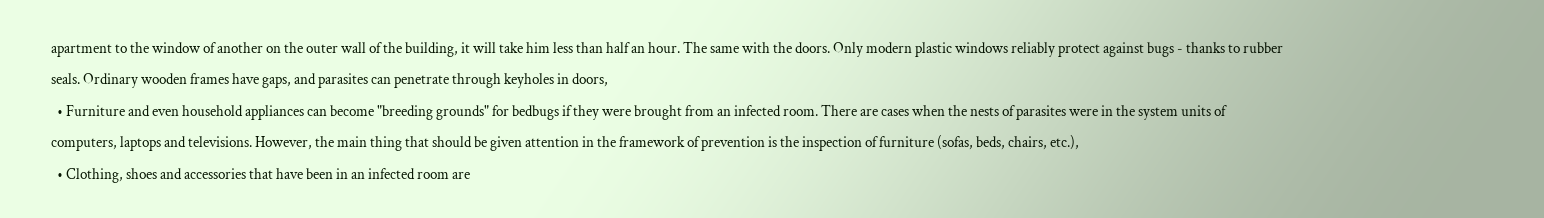apartment to the window of another on the outer wall of the building, it will take him less than half an hour. The same with the doors. Only modern plastic windows reliably protect against bugs - thanks to rubber seals. Ordinary wooden frames have gaps, and parasites can penetrate through keyholes in doors,
  • Furniture and even household appliances can become "breeding grounds" for bedbugs if they were brought from an infected room. There are cases when the nests of parasites were in the system units of computers, laptops and televisions. However, the main thing that should be given attention in the framework of prevention is the inspection of furniture (sofas, beds, chairs, etc.),
  • Clothing, shoes and accessories that have been in an infected room are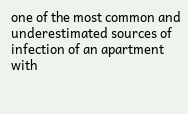one of the most common and underestimated sources of infection of an apartment with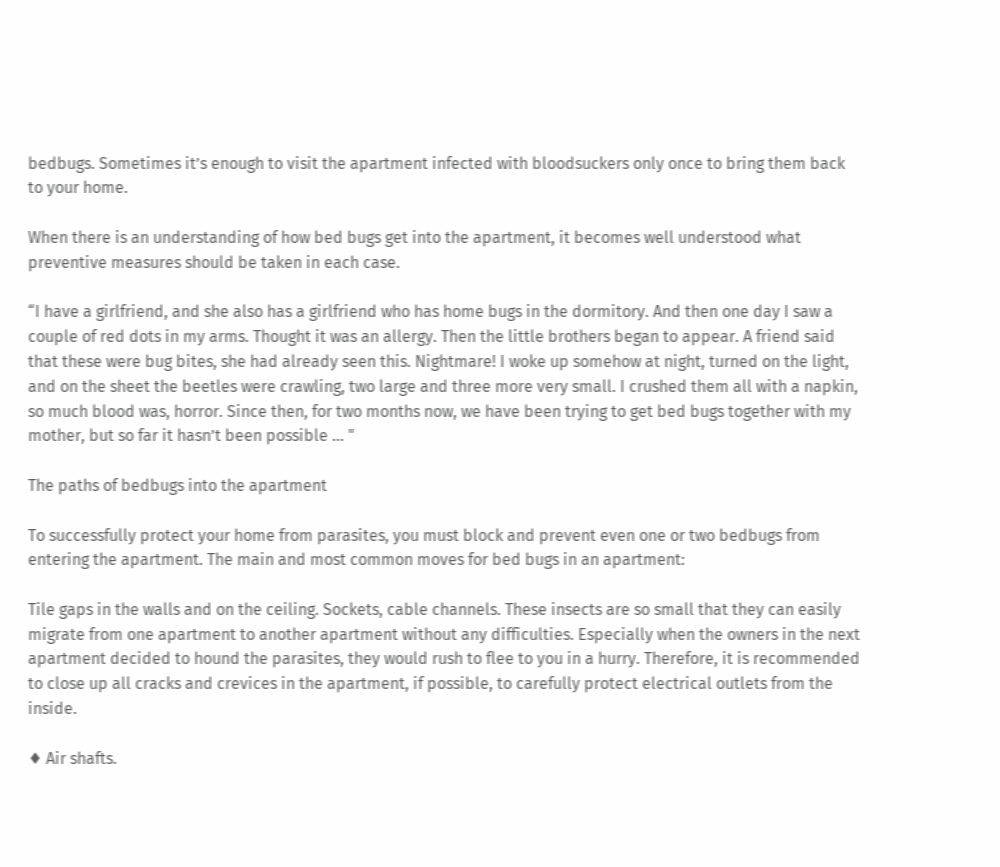bedbugs. Sometimes it’s enough to visit the apartment infected with bloodsuckers only once to bring them back to your home.

When there is an understanding of how bed bugs get into the apartment, it becomes well understood what preventive measures should be taken in each case.

“I have a girlfriend, and she also has a girlfriend who has home bugs in the dormitory. And then one day I saw a couple of red dots in my arms. Thought it was an allergy. Then the little brothers began to appear. A friend said that these were bug bites, she had already seen this. Nightmare! I woke up somehow at night, turned on the light, and on the sheet the beetles were crawling, two large and three more very small. I crushed them all with a napkin, so much blood was, horror. Since then, for two months now, we have been trying to get bed bugs together with my mother, but so far it hasn’t been possible ... "

The paths of bedbugs into the apartment

To successfully protect your home from parasites, you must block and prevent even one or two bedbugs from entering the apartment. The main and most common moves for bed bugs in an apartment:

Tile gaps in the walls and on the ceiling. Sockets, cable channels. These insects are so small that they can easily migrate from one apartment to another apartment without any difficulties. Especially when the owners in the next apartment decided to hound the parasites, they would rush to flee to you in a hurry. Therefore, it is recommended to close up all cracks and crevices in the apartment, if possible, to carefully protect electrical outlets from the inside.

♦ Air shafts.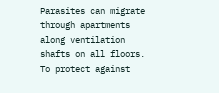Parasites can migrate through apartments along ventilation shafts on all floors. To protect against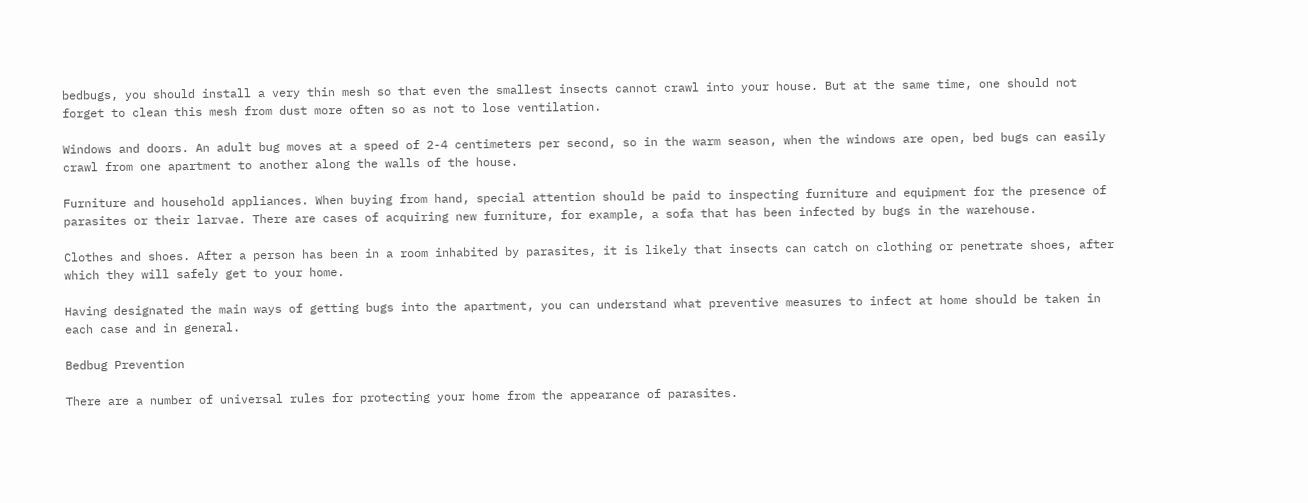bedbugs, you should install a very thin mesh so that even the smallest insects cannot crawl into your house. But at the same time, one should not forget to clean this mesh from dust more often so as not to lose ventilation.

Windows and doors. An adult bug moves at a speed of 2-4 centimeters per second, so in the warm season, when the windows are open, bed bugs can easily crawl from one apartment to another along the walls of the house.

Furniture and household appliances. When buying from hand, special attention should be paid to inspecting furniture and equipment for the presence of parasites or their larvae. There are cases of acquiring new furniture, for example, a sofa that has been infected by bugs in the warehouse.

Clothes and shoes. After a person has been in a room inhabited by parasites, it is likely that insects can catch on clothing or penetrate shoes, after which they will safely get to your home.

Having designated the main ways of getting bugs into the apartment, you can understand what preventive measures to infect at home should be taken in each case and in general.

Bedbug Prevention

There are a number of universal rules for protecting your home from the appearance of parasites.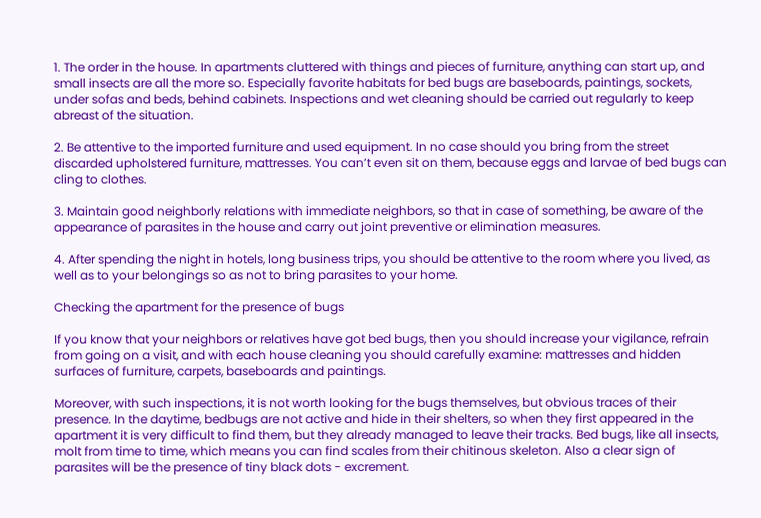1. The order in the house. In apartments cluttered with things and pieces of furniture, anything can start up, and small insects are all the more so. Especially favorite habitats for bed bugs are baseboards, paintings, sockets, under sofas and beds, behind cabinets. Inspections and wet cleaning should be carried out regularly to keep abreast of the situation.

2. Be attentive to the imported furniture and used equipment. In no case should you bring from the street discarded upholstered furniture, mattresses. You can’t even sit on them, because eggs and larvae of bed bugs can cling to clothes.

3. Maintain good neighborly relations with immediate neighbors, so that in case of something, be aware of the appearance of parasites in the house and carry out joint preventive or elimination measures.

4. After spending the night in hotels, long business trips, you should be attentive to the room where you lived, as well as to your belongings so as not to bring parasites to your home.

Checking the apartment for the presence of bugs

If you know that your neighbors or relatives have got bed bugs, then you should increase your vigilance, refrain from going on a visit, and with each house cleaning you should carefully examine: mattresses and hidden surfaces of furniture, carpets, baseboards and paintings.

Moreover, with such inspections, it is not worth looking for the bugs themselves, but obvious traces of their presence. In the daytime, bedbugs are not active and hide in their shelters, so when they first appeared in the apartment it is very difficult to find them, but they already managed to leave their tracks. Bed bugs, like all insects, molt from time to time, which means you can find scales from their chitinous skeleton. Also a clear sign of parasites will be the presence of tiny black dots - excrement.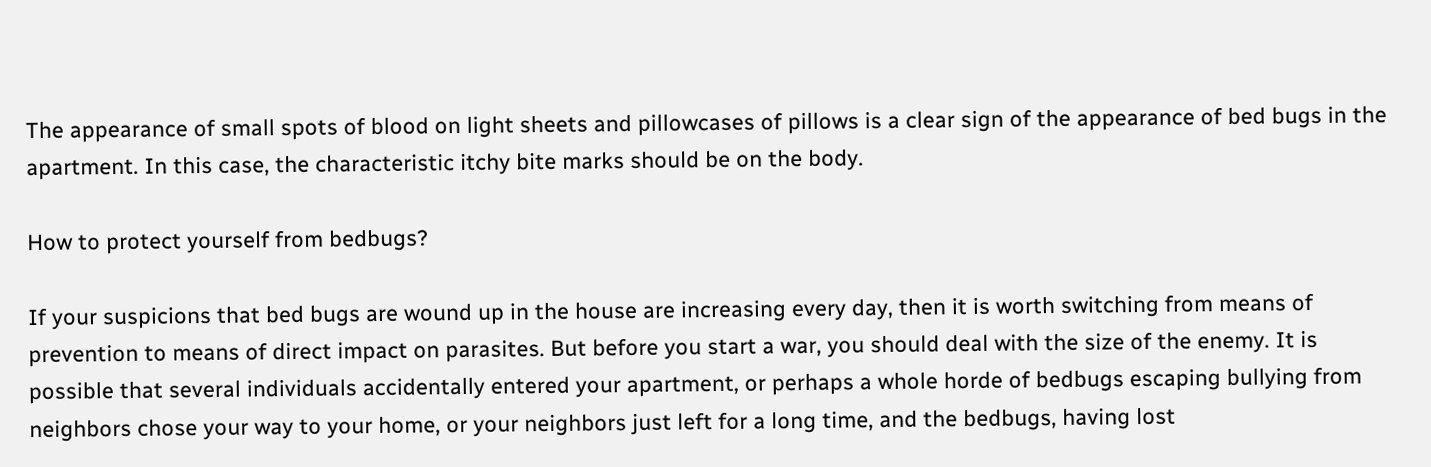The appearance of small spots of blood on light sheets and pillowcases of pillows is a clear sign of the appearance of bed bugs in the apartment. In this case, the characteristic itchy bite marks should be on the body.

How to protect yourself from bedbugs?

If your suspicions that bed bugs are wound up in the house are increasing every day, then it is worth switching from means of prevention to means of direct impact on parasites. But before you start a war, you should deal with the size of the enemy. It is possible that several individuals accidentally entered your apartment, or perhaps a whole horde of bedbugs escaping bullying from neighbors chose your way to your home, or your neighbors just left for a long time, and the bedbugs, having lost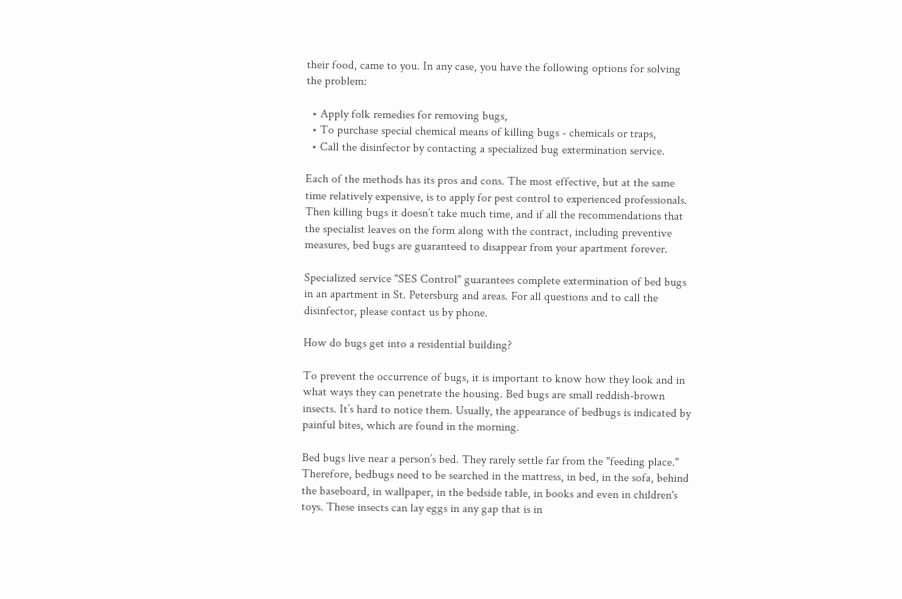their food, came to you. In any case, you have the following options for solving the problem:

  • Apply folk remedies for removing bugs,
  • To purchase special chemical means of killing bugs - chemicals or traps,
  • Call the disinfector by contacting a specialized bug extermination service.

Each of the methods has its pros and cons. The most effective, but at the same time relatively expensive, is to apply for pest control to experienced professionals. Then killing bugs it doesn’t take much time, and if all the recommendations that the specialist leaves on the form along with the contract, including preventive measures, bed bugs are guaranteed to disappear from your apartment forever.

Specialized service "SES Control" guarantees complete extermination of bed bugs in an apartment in St. Petersburg and areas. For all questions and to call the disinfector, please contact us by phone.

How do bugs get into a residential building?

To prevent the occurrence of bugs, it is important to know how they look and in what ways they can penetrate the housing. Bed bugs are small reddish-brown insects. It’s hard to notice them. Usually, the appearance of bedbugs is indicated by painful bites, which are found in the morning.

Bed bugs live near a person’s bed. They rarely settle far from the "feeding place." Therefore, bedbugs need to be searched in the mattress, in bed, in the sofa, behind the baseboard, in wallpaper, in the bedside table, in books and even in children's toys. These insects can lay eggs in any gap that is in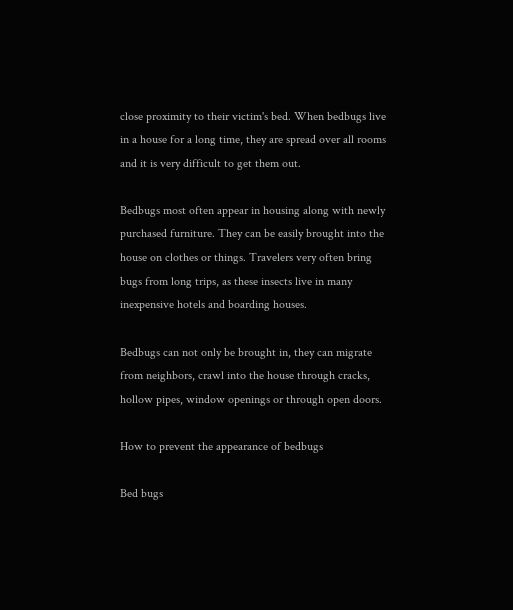close proximity to their victim's bed. When bedbugs live in a house for a long time, they are spread over all rooms and it is very difficult to get them out.

Bedbugs most often appear in housing along with newly purchased furniture. They can be easily brought into the house on clothes or things. Travelers very often bring bugs from long trips, as these insects live in many inexpensive hotels and boarding houses.

Bedbugs can not only be brought in, they can migrate from neighbors, crawl into the house through cracks, hollow pipes, window openings or through open doors.

How to prevent the appearance of bedbugs

Bed bugs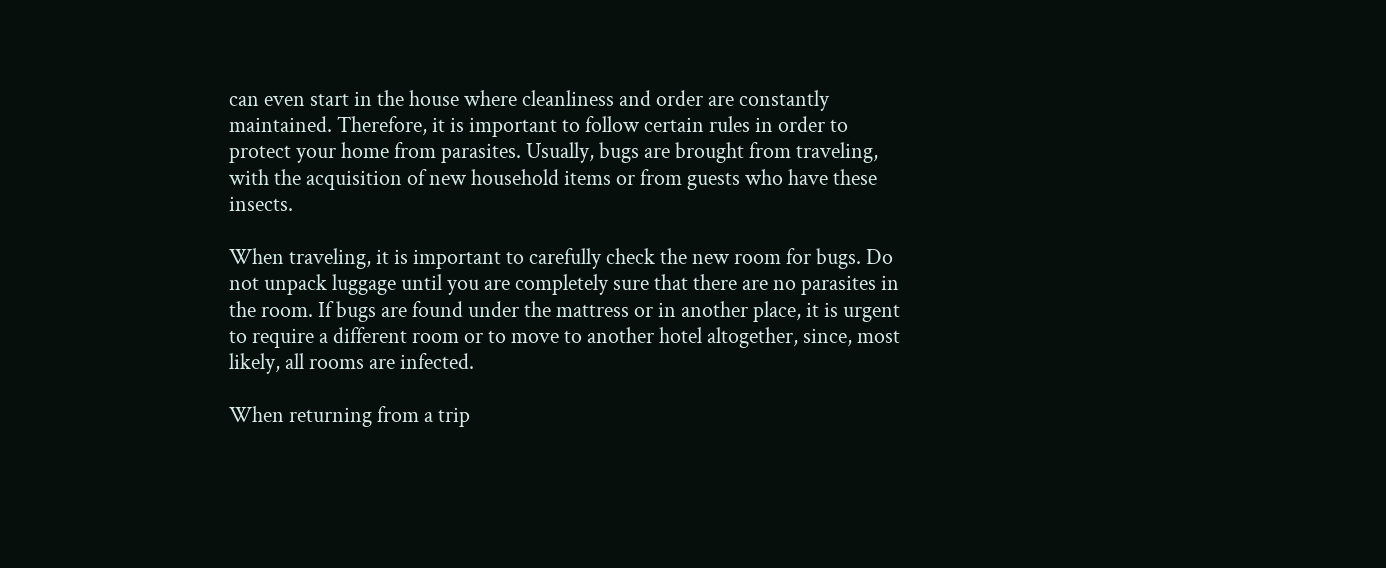can even start in the house where cleanliness and order are constantly maintained. Therefore, it is important to follow certain rules in order to protect your home from parasites. Usually, bugs are brought from traveling, with the acquisition of new household items or from guests who have these insects.

When traveling, it is important to carefully check the new room for bugs. Do not unpack luggage until you are completely sure that there are no parasites in the room. If bugs are found under the mattress or in another place, it is urgent to require a different room or to move to another hotel altogether, since, most likely, all rooms are infected.

When returning from a trip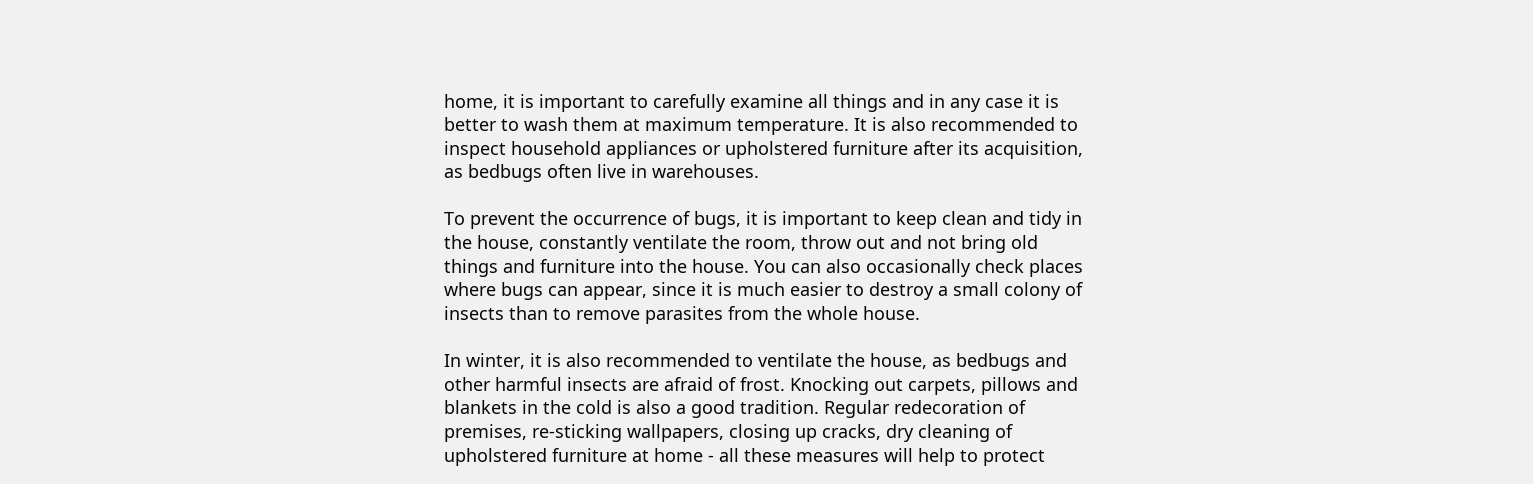home, it is important to carefully examine all things and in any case it is better to wash them at maximum temperature. It is also recommended to inspect household appliances or upholstered furniture after its acquisition, as bedbugs often live in warehouses.

To prevent the occurrence of bugs, it is important to keep clean and tidy in the house, constantly ventilate the room, throw out and not bring old things and furniture into the house. You can also occasionally check places where bugs can appear, since it is much easier to destroy a small colony of insects than to remove parasites from the whole house.

In winter, it is also recommended to ventilate the house, as bedbugs and other harmful insects are afraid of frost. Knocking out carpets, pillows and blankets in the cold is also a good tradition. Regular redecoration of premises, re-sticking wallpapers, closing up cracks, dry cleaning of upholstered furniture at home - all these measures will help to protect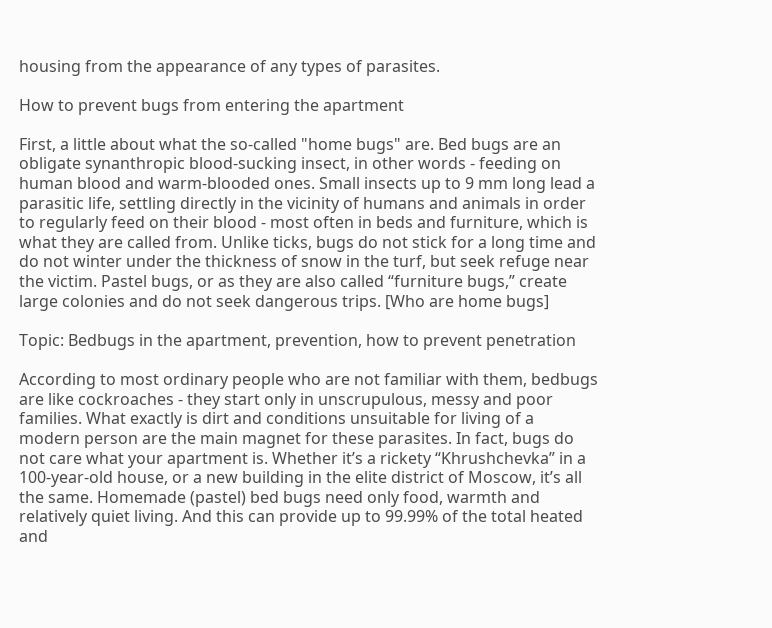housing from the appearance of any types of parasites.

How to prevent bugs from entering the apartment

First, a little about what the so-called "home bugs" are. Bed bugs are an obligate synanthropic blood-sucking insect, in other words - feeding on human blood and warm-blooded ones. Small insects up to 9 mm long lead a parasitic life, settling directly in the vicinity of humans and animals in order to regularly feed on their blood - most often in beds and furniture, which is what they are called from. Unlike ticks, bugs do not stick for a long time and do not winter under the thickness of snow in the turf, but seek refuge near the victim. Pastel bugs, or as they are also called “furniture bugs,” create large colonies and do not seek dangerous trips. [Who are home bugs]

Topic: Bedbugs in the apartment, prevention, how to prevent penetration

According to most ordinary people who are not familiar with them, bedbugs are like cockroaches - they start only in unscrupulous, messy and poor families. What exactly is dirt and conditions unsuitable for living of a modern person are the main magnet for these parasites. In fact, bugs do not care what your apartment is. Whether it’s a rickety “Khrushchevka” in a 100-year-old house, or a new building in the elite district of Moscow, it’s all the same. Homemade (pastel) bed bugs need only food, warmth and relatively quiet living. And this can provide up to 99.99% of the total heated and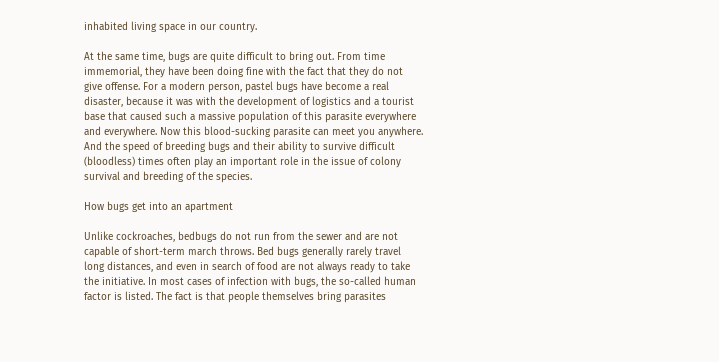inhabited living space in our country.

At the same time, bugs are quite difficult to bring out. From time immemorial, they have been doing fine with the fact that they do not give offense. For a modern person, pastel bugs have become a real disaster, because it was with the development of logistics and a tourist base that caused such a massive population of this parasite everywhere and everywhere. Now this blood-sucking parasite can meet you anywhere. And the speed of breeding bugs and their ability to survive difficult (bloodless) times often play an important role in the issue of colony survival and breeding of the species.

How bugs get into an apartment

Unlike cockroaches, bedbugs do not run from the sewer and are not capable of short-term march throws. Bed bugs generally rarely travel long distances, and even in search of food are not always ready to take the initiative. In most cases of infection with bugs, the so-called human factor is listed. The fact is that people themselves bring parasites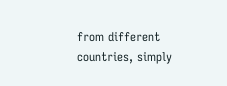from different countries, simply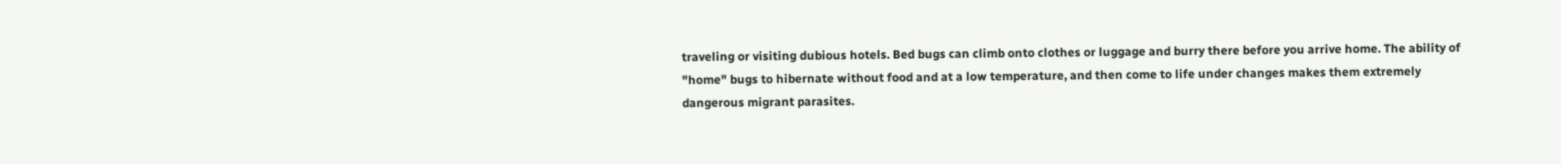traveling or visiting dubious hotels. Bed bugs can climb onto clothes or luggage and burry there before you arrive home. The ability of "home" bugs to hibernate without food and at a low temperature, and then come to life under changes makes them extremely dangerous migrant parasites.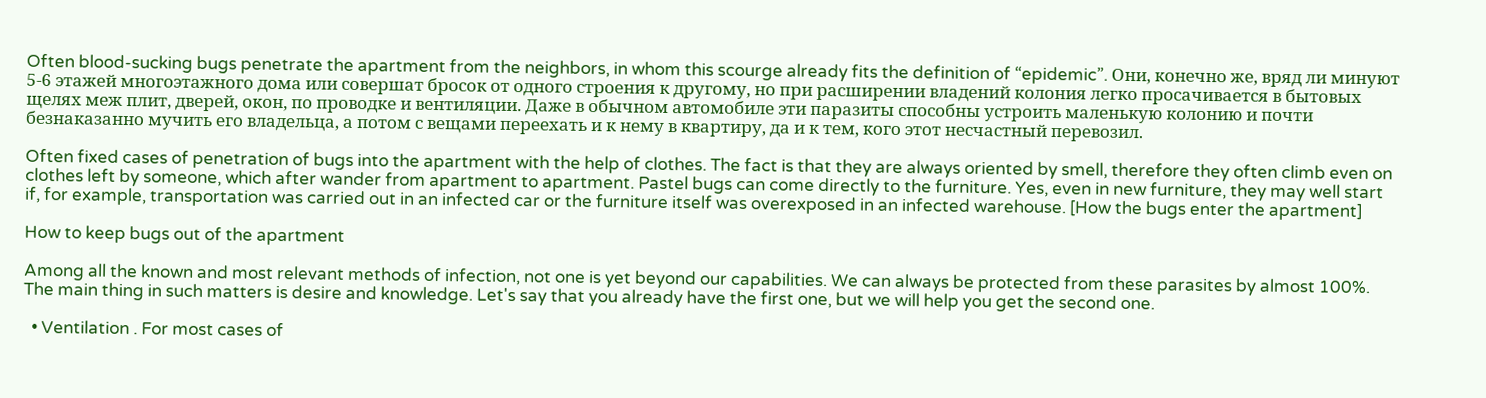Often blood-sucking bugs penetrate the apartment from the neighbors, in whom this scourge already fits the definition of “epidemic”. Они, конечно же, вряд ли минуют 5-6 этажей многоэтажного дома или совершат бросок от одного строения к другому, но при расширении владений колония легко просачивается в бытовых щелях меж плит, дверей, окон, по проводке и вентиляции. Даже в обычном автомобиле эти паразиты способны устроить маленькую колонию и почти безнаказанно мучить его владельца, а потом с вещами переехать и к нему в квартиру, да и к тем, кого этот несчастный перевозил.

Often fixed cases of penetration of bugs into the apartment with the help of clothes. The fact is that they are always oriented by smell, therefore they often climb even on clothes left by someone, which after wander from apartment to apartment. Pastel bugs can come directly to the furniture. Yes, even in new furniture, they may well start if, for example, transportation was carried out in an infected car or the furniture itself was overexposed in an infected warehouse. [How the bugs enter the apartment]

How to keep bugs out of the apartment

Among all the known and most relevant methods of infection, not one is yet beyond our capabilities. We can always be protected from these parasites by almost 100%. The main thing in such matters is desire and knowledge. Let's say that you already have the first one, but we will help you get the second one.

  • Ventilation . For most cases of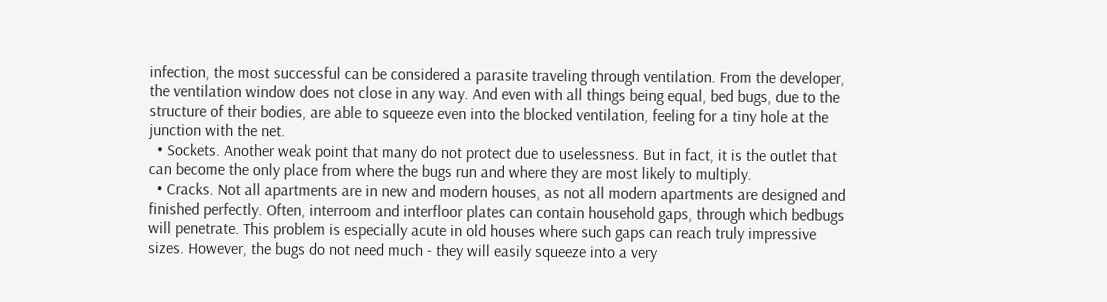infection, the most successful can be considered a parasite traveling through ventilation. From the developer, the ventilation window does not close in any way. And even with all things being equal, bed bugs, due to the structure of their bodies, are able to squeeze even into the blocked ventilation, feeling for a tiny hole at the junction with the net.
  • Sockets. Another weak point that many do not protect due to uselessness. But in fact, it is the outlet that can become the only place from where the bugs run and where they are most likely to multiply.
  • Cracks. Not all apartments are in new and modern houses, as not all modern apartments are designed and finished perfectly. Often, interroom and interfloor plates can contain household gaps, through which bedbugs will penetrate. This problem is especially acute in old houses where such gaps can reach truly impressive sizes. However, the bugs do not need much - they will easily squeeze into a very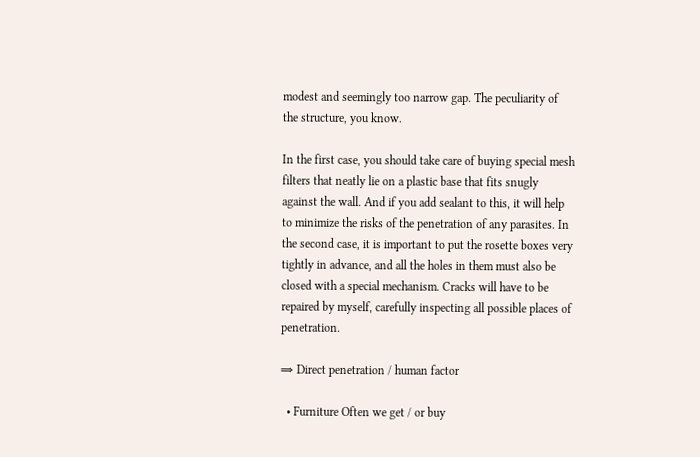modest and seemingly too narrow gap. The peculiarity of the structure, you know.

In the first case, you should take care of buying special mesh filters that neatly lie on a plastic base that fits snugly against the wall. And if you add sealant to this, it will help to minimize the risks of the penetration of any parasites. In the second case, it is important to put the rosette boxes very tightly in advance, and all the holes in them must also be closed with a special mechanism. Cracks will have to be repaired by myself, carefully inspecting all possible places of penetration.

⇒ Direct penetration / human factor

  • Furniture Often we get / or buy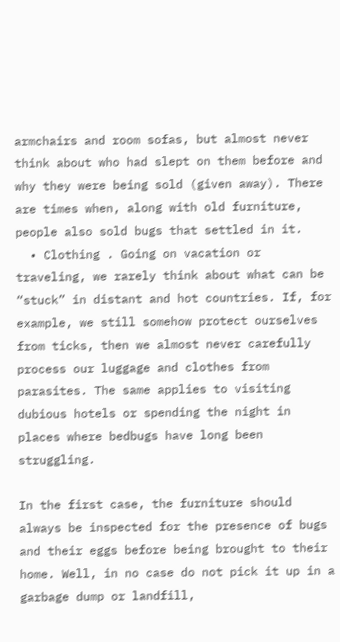armchairs and room sofas, but almost never think about who had slept on them before and why they were being sold (given away). There are times when, along with old furniture, people also sold bugs that settled in it.
  • Clothing . Going on vacation or traveling, we rarely think about what can be “stuck” in distant and hot countries. If, for example, we still somehow protect ourselves from ticks, then we almost never carefully process our luggage and clothes from parasites. The same applies to visiting dubious hotels or spending the night in places where bedbugs have long been struggling.

In the first case, the furniture should always be inspected for the presence of bugs and their eggs before being brought to their home. Well, in no case do not pick it up in a garbage dump or landfill,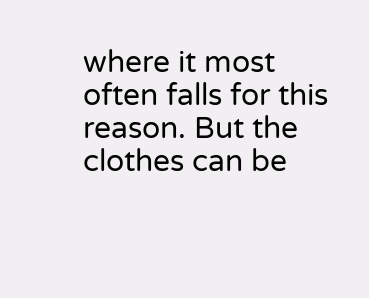where it most often falls for this reason. But the clothes can be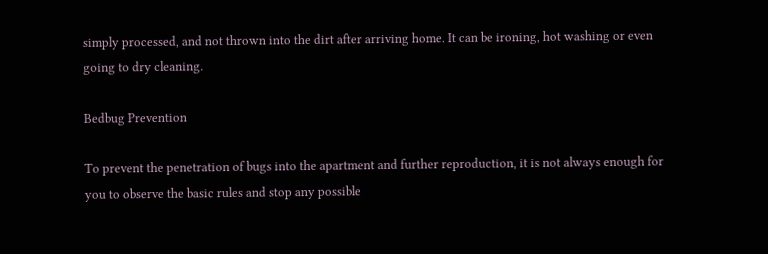simply processed, and not thrown into the dirt after arriving home. It can be ironing, hot washing or even going to dry cleaning.

Bedbug Prevention

To prevent the penetration of bugs into the apartment and further reproduction, it is not always enough for you to observe the basic rules and stop any possible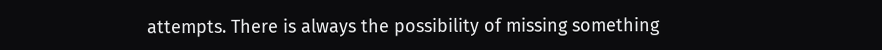attempts. There is always the possibility of missing something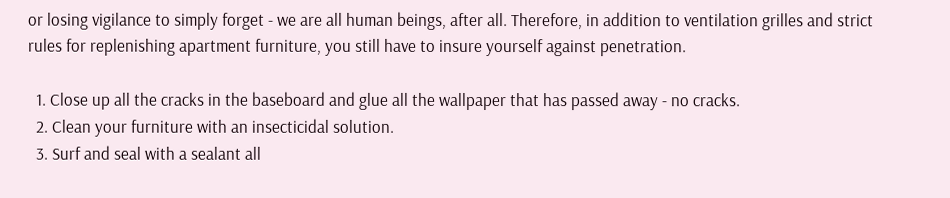or losing vigilance to simply forget - we are all human beings, after all. Therefore, in addition to ventilation grilles and strict rules for replenishing apartment furniture, you still have to insure yourself against penetration.

  1. Close up all the cracks in the baseboard and glue all the wallpaper that has passed away - no cracks.
  2. Clean your furniture with an insecticidal solution.
  3. Surf and seal with a sealant all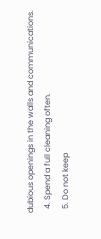dubious openings in the walls and communications.
  4. Spend a full cleaning often.
  5. Do not keep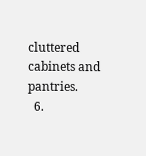cluttered cabinets and pantries.
  6.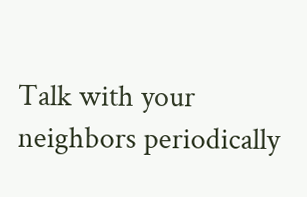Talk with your neighbors periodically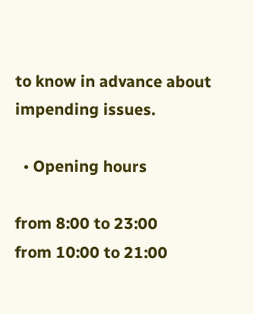to know in advance about impending issues.

  • Opening hours

from 8:00 to 23:00
from 10:00 to 21:00